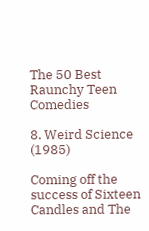The 50 Best Raunchy Teen Comedies

8. Weird Science (1985)

Coming off the success of Sixteen Candles and The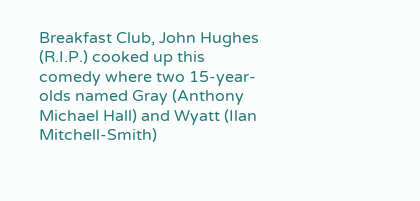Breakfast Club, John Hughes (R.I.P.) cooked up this comedy where two 15-year-olds named Gray (Anthony Michael Hall) and Wyatt (Ilan Mitchell-Smith)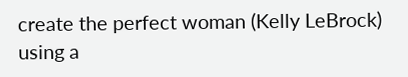create the perfect woman (Kelly LeBrock) using a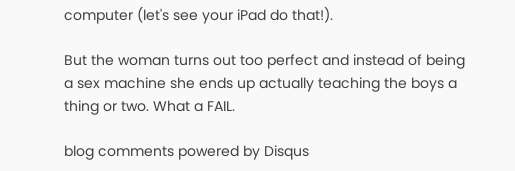computer (let's see your iPad do that!).

But the woman turns out too perfect and instead of being a sex machine she ends up actually teaching the boys a thing or two. What a FAIL.

blog comments powered by Disqus